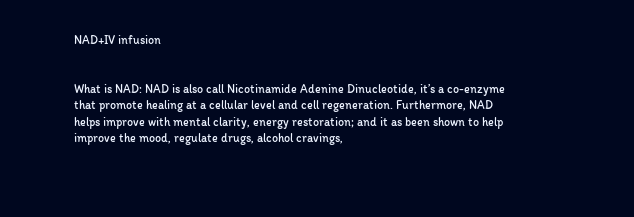NAD+IV infusion


What is NAD: NAD is also call Nicotinamide Adenine Dinucleotide, it’s a co-enzyme that promote healing at a cellular level and cell regeneration. Furthermore, NAD helps improve with mental clarity, energy restoration; and it as been shown to help improve the mood, regulate drugs, alcohol cravings,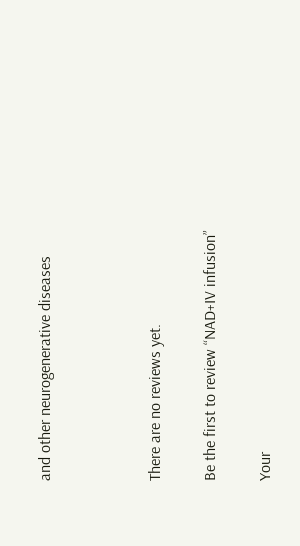and other neurogenerative diseases



There are no reviews yet.

Be the first to review “NAD+IV infusion”

Your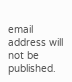email address will not be published.